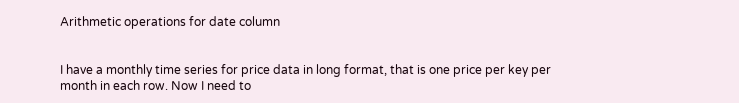Arithmetic operations for date column


I have a monthly time series for price data in long format, that is one price per key per month in each row. Now I need to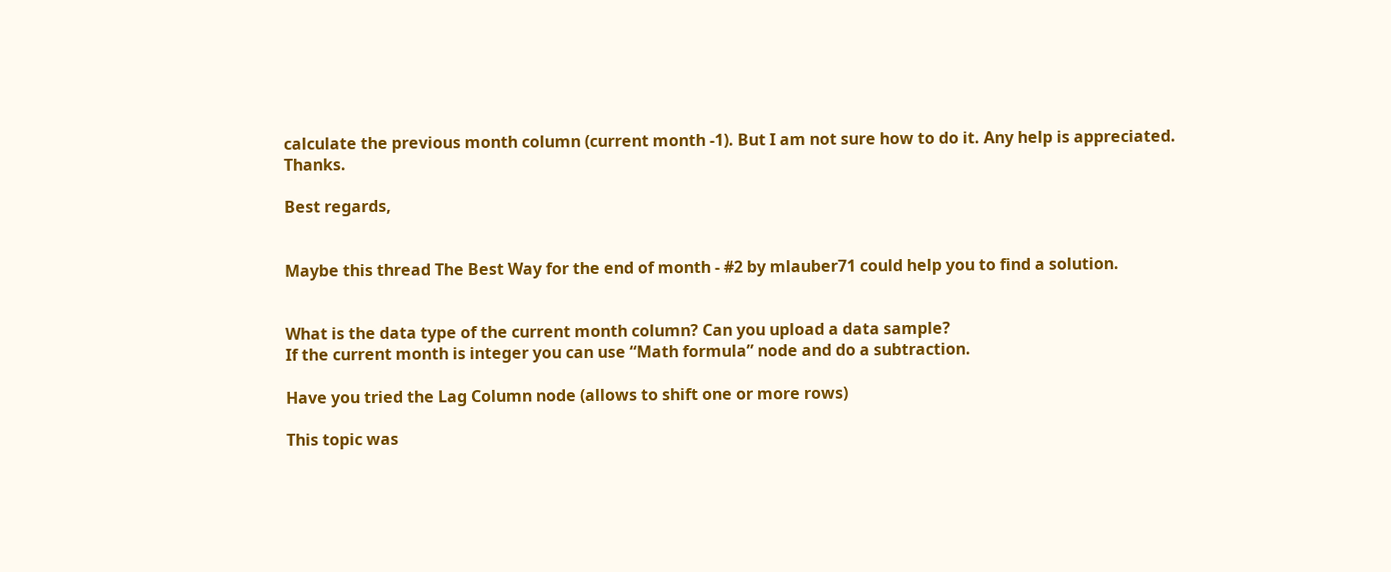calculate the previous month column (current month -1). But I am not sure how to do it. Any help is appreciated. Thanks.

Best regards,


Maybe this thread The Best Way for the end of month - #2 by mlauber71 could help you to find a solution.


What is the data type of the current month column? Can you upload a data sample?
If the current month is integer you can use “Math formula” node and do a subtraction.

Have you tried the Lag Column node (allows to shift one or more rows)

This topic was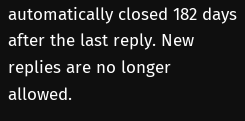automatically closed 182 days after the last reply. New replies are no longer allowed.